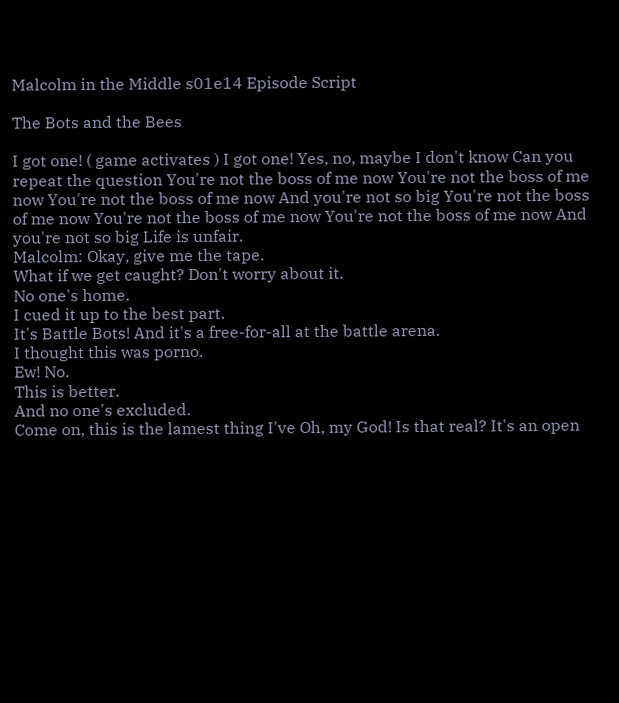Malcolm in the Middle s01e14 Episode Script

The Bots and the Bees

I got one! ( game activates ) I got one! Yes, no, maybe I don't know Can you repeat the question You're not the boss of me now You're not the boss of me now You're not the boss of me now And you're not so big You're not the boss of me now You're not the boss of me now You're not the boss of me now And you're not so big Life is unfair.
Malcolm: Okay, give me the tape.
What if we get caught? Don't worry about it.
No one's home.
I cued it up to the best part.
It's Battle Bots! And it's a free-for-all at the battle arena.
I thought this was porno.
Ew! No.
This is better.
And no one's excluded.
Come on, this is the lamest thing I've Oh, my God! Is that real? It's an open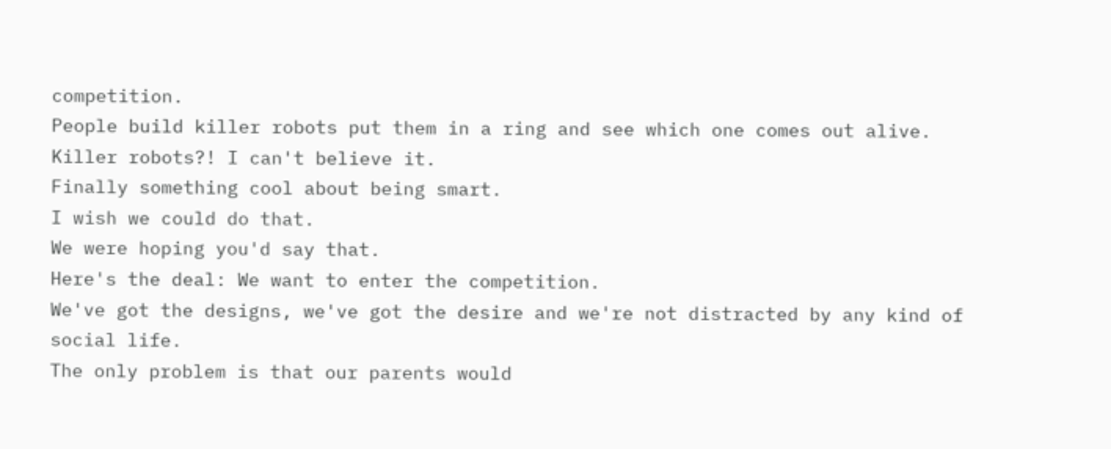competition.
People build killer robots put them in a ring and see which one comes out alive.
Killer robots?! I can't believe it.
Finally something cool about being smart.
I wish we could do that.
We were hoping you'd say that.
Here's the deal: We want to enter the competition.
We've got the designs, we've got the desire and we're not distracted by any kind of social life.
The only problem is that our parents would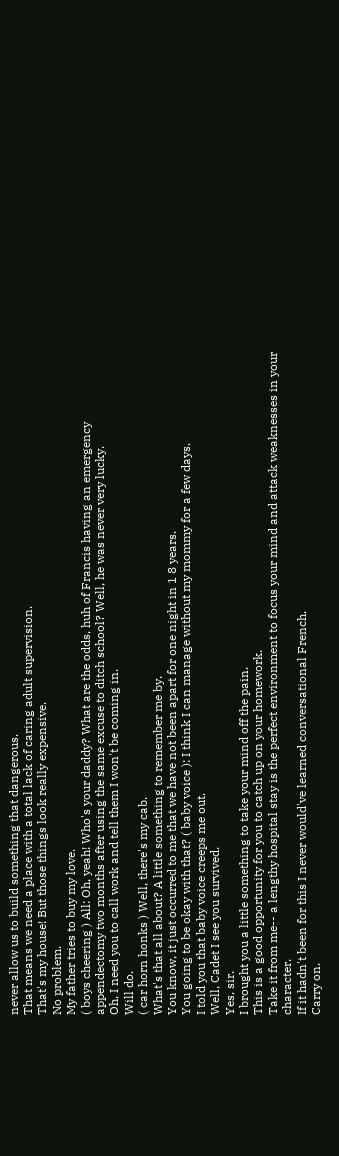never allow us to build something that dangerous.
That means we need a place with a total lack of caring adult supervision.
That's my house! But those things look really expensive.
No problem.
My father tries to buy my love.
( boys cheering ) All: Oh, yeah! Who's your daddy? What are the odds, huh of Francis having an emergency appendectomy two months after using the same excuse to ditch school? Well, he was never very lucky.
Oh, I need you to call work and tell them I won't be coming in.
Will do.
( car horn honks ) Well, there's my cab.
What's that all about? A little something to remember me by.
You know, it just occurred to me that we have not been apart for one night in 1 8 years.
You going to be okay with that? ( baby voice ): I think I can manage without my mommy for a few days.
I told you that baby voice creeps me out.
Well, Cadet I see you survived.
Yes, sir.
I brought you a little something to take your mind off the pain.
This is a good opportunity for you to catch up on your homework.
Take it from me-- a lengthy hospital stay is the perfect environment to focus your mind and attack weaknesses in your character.
If it hadn't been for this I never would've learned conversational French.
Carry on.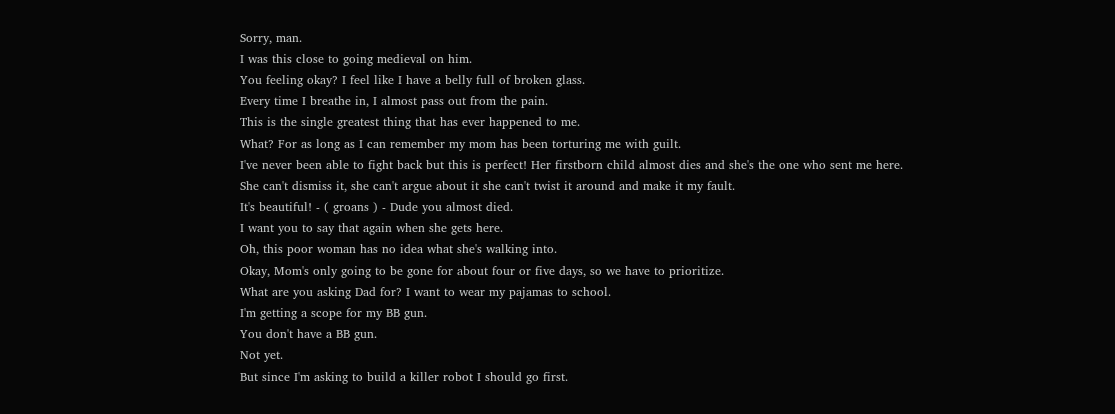Sorry, man.
I was this close to going medieval on him.
You feeling okay? I feel like I have a belly full of broken glass.
Every time I breathe in, I almost pass out from the pain.
This is the single greatest thing that has ever happened to me.
What? For as long as I can remember my mom has been torturing me with guilt.
I've never been able to fight back but this is perfect! Her firstborn child almost dies and she's the one who sent me here.
She can't dismiss it, she can't argue about it she can't twist it around and make it my fault.
It's beautiful! - ( groans ) - Dude you almost died.
I want you to say that again when she gets here.
Oh, this poor woman has no idea what she's walking into.
Okay, Mom's only going to be gone for about four or five days, so we have to prioritize.
What are you asking Dad for? I want to wear my pajamas to school.
I'm getting a scope for my BB gun.
You don't have a BB gun.
Not yet.
But since I'm asking to build a killer robot I should go first.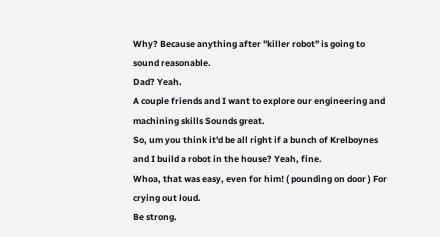Why? Because anything after ''killer robot'' is going to sound reasonable.
Dad? Yeah.
A couple friends and I want to explore our engineering and machining skills Sounds great.
So, um you think it'd be all right if a bunch of Krelboynes and I build a robot in the house? Yeah, fine.
Whoa, that was easy, even for him! ( pounding on door ) For crying out loud.
Be strong.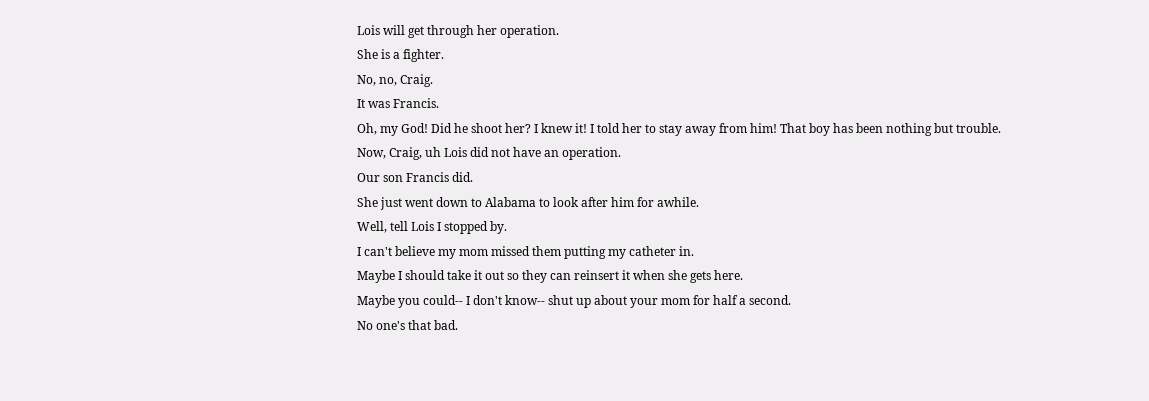Lois will get through her operation.
She is a fighter.
No, no, Craig.
It was Francis.
Oh, my God! Did he shoot her? I knew it! I told her to stay away from him! That boy has been nothing but trouble.
Now, Craig, uh Lois did not have an operation.
Our son Francis did.
She just went down to Alabama to look after him for awhile.
Well, tell Lois I stopped by.
I can't believe my mom missed them putting my catheter in.
Maybe I should take it out so they can reinsert it when she gets here.
Maybe you could-- I don't know-- shut up about your mom for half a second.
No one's that bad.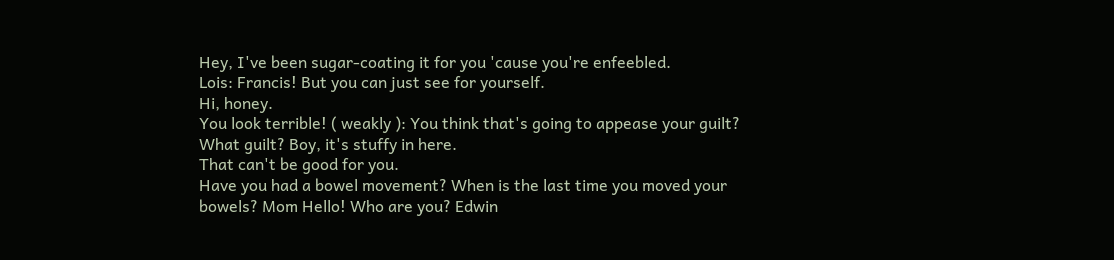Hey, I've been sugar-coating it for you 'cause you're enfeebled.
Lois: Francis! But you can just see for yourself.
Hi, honey.
You look terrible! ( weakly ): You think that's going to appease your guilt? What guilt? Boy, it's stuffy in here.
That can't be good for you.
Have you had a bowel movement? When is the last time you moved your bowels? Mom Hello! Who are you? Edwin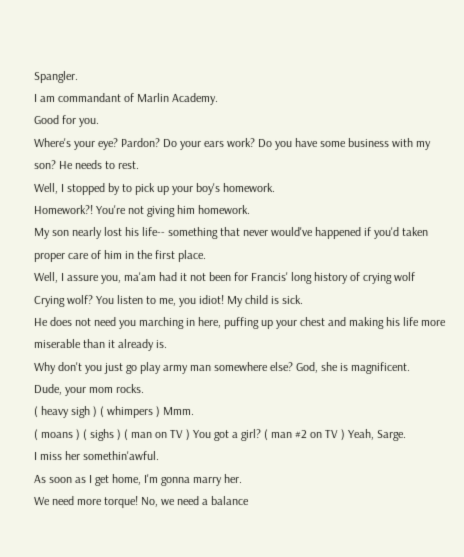Spangler.
I am commandant of Marlin Academy.
Good for you.
Where's your eye? Pardon? Do your ears work? Do you have some business with my son? He needs to rest.
Well, I stopped by to pick up your boy's homework.
Homework?! You're not giving him homework.
My son nearly lost his life-- something that never would've happened if you'd taken proper care of him in the first place.
Well, I assure you, ma'am had it not been for Francis' long history of crying wolf Crying wolf? You listen to me, you idiot! My child is sick.
He does not need you marching in here, puffing up your chest and making his life more miserable than it already is.
Why don't you just go play army man somewhere else? God, she is magnificent.
Dude, your mom rocks.
( heavy sigh ) ( whimpers ) Mmm.
( moans ) ( sighs ) ( man on TV ) You got a girl? ( man #2 on TV ) Yeah, Sarge.
I miss her somethin'awful.
As soon as I get home, I'm gonna marry her.
We need more torque! No, we need a balance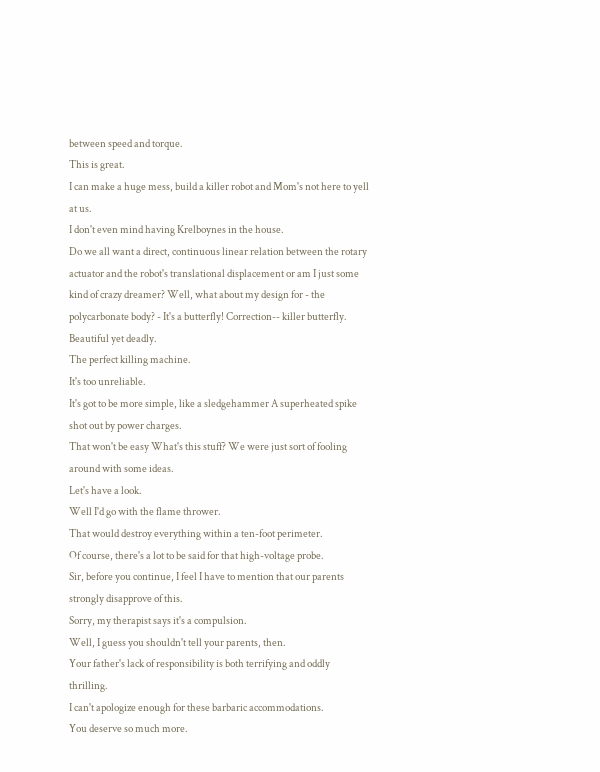between speed and torque.
This is great.
I can make a huge mess, build a killer robot and Mom's not here to yell at us.
I don't even mind having Krelboynes in the house.
Do we all want a direct, continuous linear relation between the rotary actuator and the robot's translational displacement or am I just some kind of crazy dreamer? Well, what about my design for - the polycarbonate body? - It's a butterfly! Correction-- killer butterfly.
Beautiful yet deadly.
The perfect killing machine.
It's too unreliable.
It's got to be more simple, like a sledgehammer A superheated spike shot out by power charges.
That won't be easy What's this stuff? We were just sort of fooling around with some ideas.
Let's have a look.
Well I'd go with the flame thrower.
That would destroy everything within a ten-foot perimeter.
Of course, there's a lot to be said for that high-voltage probe.
Sir, before you continue, I feel I have to mention that our parents strongly disapprove of this.
Sorry, my therapist says it's a compulsion.
Well, I guess you shouldn't tell your parents, then.
Your father's lack of responsibility is both terrifying and oddly thrilling.
I can't apologize enough for these barbaric accommodations.
You deserve so much more.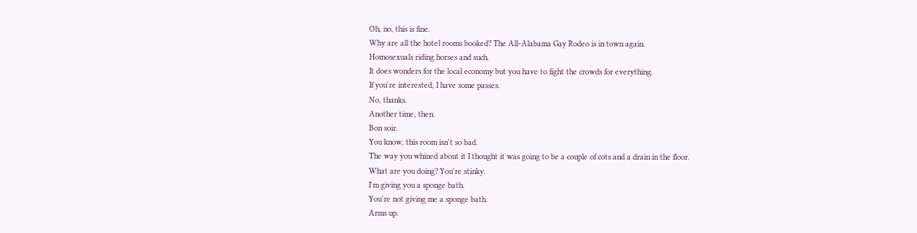Oh, no, this is fine.
Why are all the hotel rooms booked? The All-Alabama Gay Rodeo is in town again.
Homosexuals riding horses and such.
It does wonders for the local economy but you have to fight the crowds for everything.
If you're interested, I have some passes.
No, thanks.
Another time, then.
Bon soir.
You know, this room isn't so bad.
The way you whined about it I thought it was going to be a couple of cots and a drain in the floor.
What are you doing? You're stinky.
I'm giving you a sponge bath.
You're not giving me a sponge bath.
Arms up.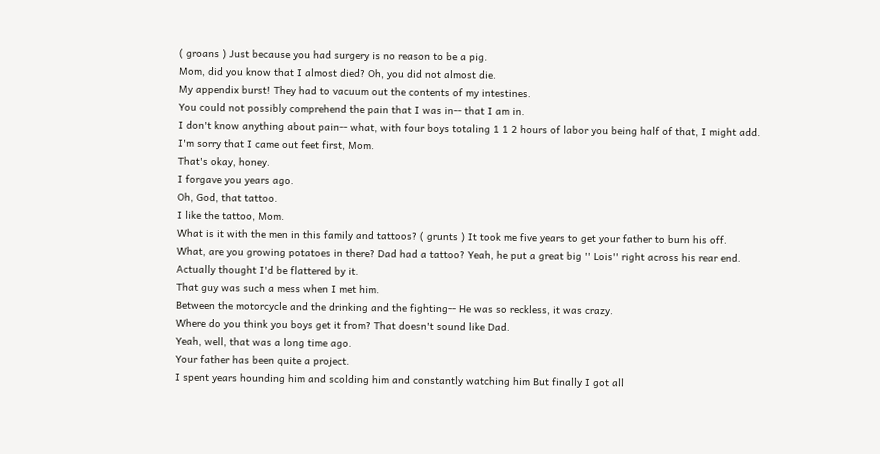( groans ) Just because you had surgery is no reason to be a pig.
Mom, did you know that I almost died? Oh, you did not almost die.
My appendix burst! They had to vacuum out the contents of my intestines.
You could not possibly comprehend the pain that I was in-- that I am in.
I don't know anything about pain-- what, with four boys totaling 1 1 2 hours of labor you being half of that, I might add.
I'm sorry that I came out feet first, Mom.
That's okay, honey.
I forgave you years ago.
Oh, God, that tattoo.
I like the tattoo, Mom.
What is it with the men in this family and tattoos? ( grunts ) It took me five years to get your father to burn his off.
What, are you growing potatoes in there? Dad had a tattoo? Yeah, he put a great big '' Lois'' right across his rear end.
Actually thought I'd be flattered by it.
That guy was such a mess when I met him.
Between the motorcycle and the drinking and the fighting-- He was so reckless, it was crazy.
Where do you think you boys get it from? That doesn't sound like Dad.
Yeah, well, that was a long time ago.
Your father has been quite a project.
I spent years hounding him and scolding him and constantly watching him But finally I got all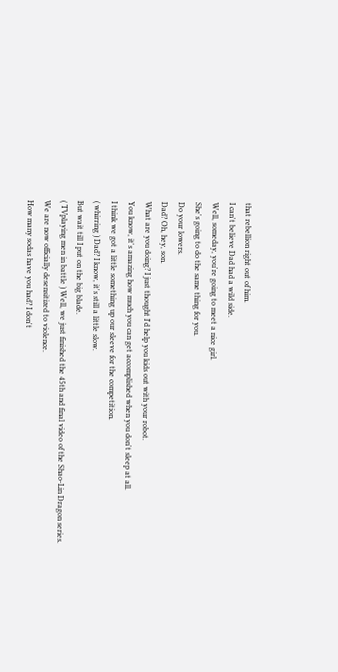that rebellion right out of him.
I can't believe Dad had a wild side.
Well, someday, you're going to meet a nice girl.
She's going to do the same thing for you.
Do your lowers.
Dad? Oh, hey, son.
What are you doing? I just thought I'd help you kids out with your robot.
You know, it's amazing how much you can get accomplished when you don't sleep at all.
I think we got a little something up our sleeve for the competition.
( whirring ) Dad? I know, it's still a little slow.
But wait till I put on the big blade.
( TVplaying men in battle ) Well, we just finished the 45th and final video of the Shao-Lin Dragon series.
We are now officially desensitized to violence.
How many sodas have you had? I don't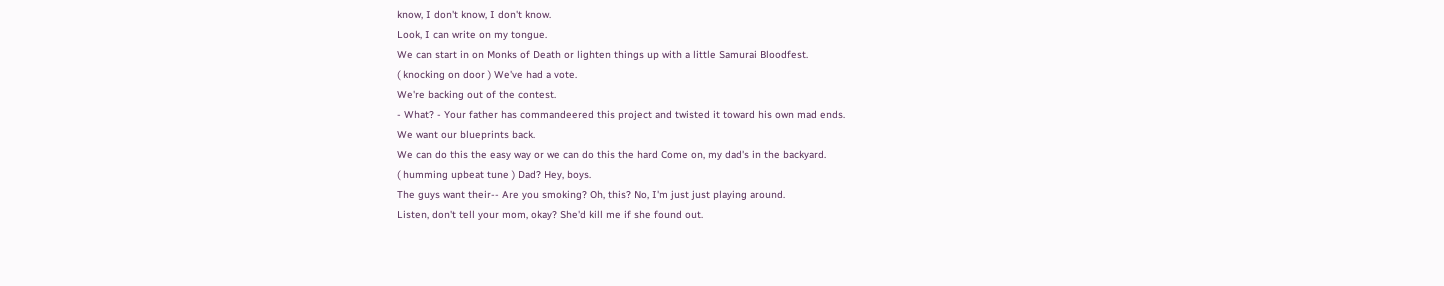know, I don't know, I don't know.
Look, I can write on my tongue.
We can start in on Monks of Death or lighten things up with a little Samurai Bloodfest.
( knocking on door ) We've had a vote.
We're backing out of the contest.
- What? - Your father has commandeered this project and twisted it toward his own mad ends.
We want our blueprints back.
We can do this the easy way or we can do this the hard Come on, my dad's in the backyard.
( humming upbeat tune ) Dad? Hey, boys.
The guys want their-- Are you smoking? Oh, this? No, I'm just just playing around.
Listen, don't tell your mom, okay? She'd kill me if she found out.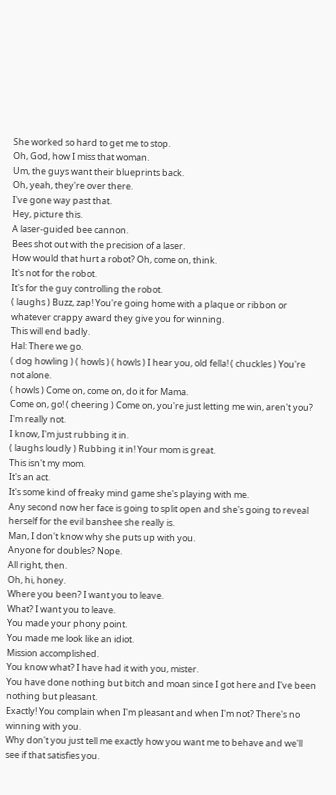She worked so hard to get me to stop.
Oh, God, how I miss that woman.
Um, the guys want their blueprints back.
Oh, yeah, they're over there.
I've gone way past that.
Hey, picture this.
A laser-guided bee cannon.
Bees shot out with the precision of a laser.
How would that hurt a robot? Oh, come on, think.
It's not for the robot.
It's for the guy controlling the robot.
( laughs ) Buzz, zap! You're going home with a plaque or ribbon or whatever crappy award they give you for winning.
This will end badly.
Hal: There we go.
( dog howling ) ( howls ) ( howls ) I hear you, old fella! ( chuckles ) You're not alone.
( howls ) Come on, come on, do it for Mama.
Come on, go! ( cheering ) Come on, you're just letting me win, aren't you? I'm really not.
I know, I'm just rubbing it in.
( laughs loudly ) Rubbing it in! Your mom is great.
This isn't my mom.
It's an act.
It's some kind of freaky mind game she's playing with me.
Any second now her face is going to split open and she's going to reveal herself for the evil banshee she really is.
Man, I don't know why she puts up with you.
Anyone for doubles? Nope.
All right, then.
Oh, hi, honey.
Where you been? I want you to leave.
What? I want you to leave.
You made your phony point.
You made me look like an idiot.
Mission accomplished.
You know what? I have had it with you, mister.
You have done nothing but bitch and moan since I got here and I've been nothing but pleasant.
Exactly! You complain when I'm pleasant and when I'm not? There's no winning with you.
Why don't you just tell me exactly how you want me to behave and we'll see if that satisfies you.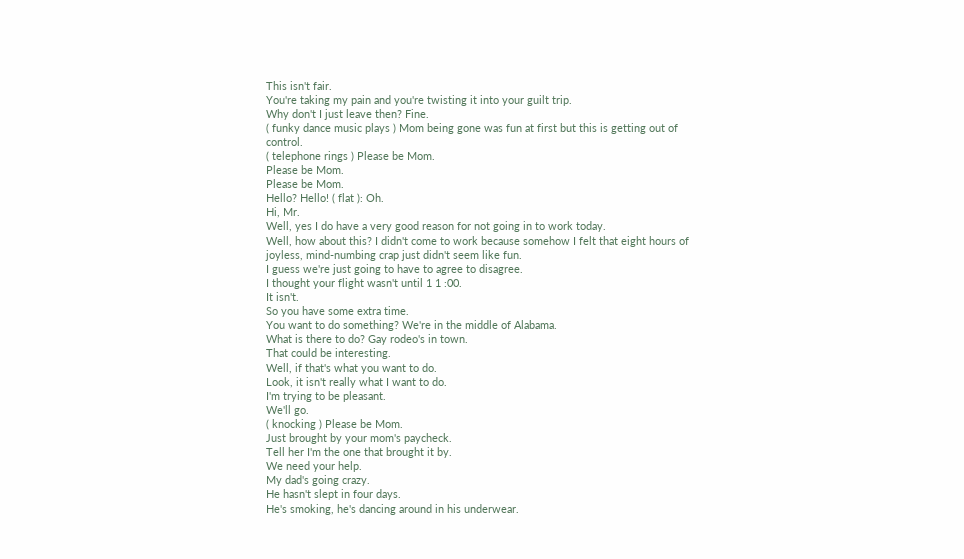This isn't fair.
You're taking my pain and you're twisting it into your guilt trip.
Why don't I just leave then? Fine.
( funky dance music plays ) Mom being gone was fun at first but this is getting out of control.
( telephone rings ) Please be Mom.
Please be Mom.
Please be Mom.
Hello? Hello! ( flat ): Oh.
Hi, Mr.
Well, yes I do have a very good reason for not going in to work today.
Well, how about this? I didn't come to work because somehow I felt that eight hours of joyless, mind-numbing crap just didn't seem like fun.
I guess we're just going to have to agree to disagree.
I thought your flight wasn't until 1 1 :00.
It isn't.
So you have some extra time.
You want to do something? We're in the middle of Alabama.
What is there to do? Gay rodeo's in town.
That could be interesting.
Well, if that's what you want to do.
Look, it isn't really what I want to do.
I'm trying to be pleasant.
We'll go.
( knocking ) Please be Mom.
Just brought by your mom's paycheck.
Tell her I'm the one that brought it by.
We need your help.
My dad's going crazy.
He hasn't slept in four days.
He's smoking, he's dancing around in his underwear.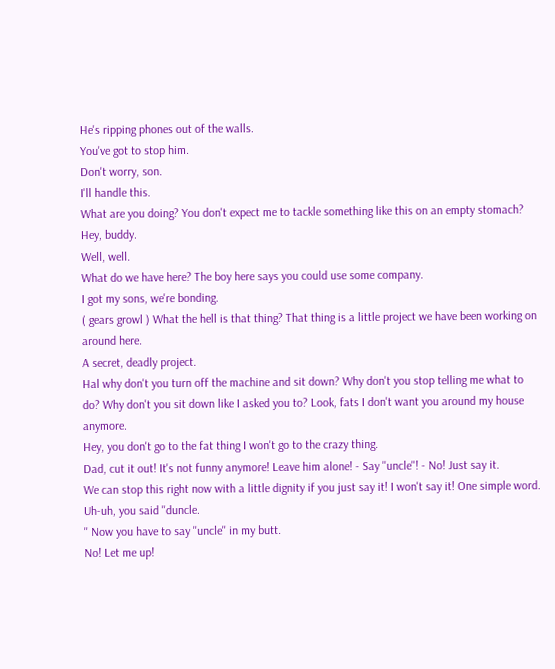He's ripping phones out of the walls.
You've got to stop him.
Don't worry, son.
I'll handle this.
What are you doing? You don't expect me to tackle something like this on an empty stomach? Hey, buddy.
Well, well.
What do we have here? The boy here says you could use some company.
I got my sons, we're bonding.
( gears growl ) What the hell is that thing? That thing is a little project we have been working on around here.
A secret, deadly project.
Hal why don't you turn off the machine and sit down? Why don't you stop telling me what to do? Why don't you sit down like I asked you to? Look, fats I don't want you around my house anymore.
Hey, you don't go to the fat thing I won't go to the crazy thing.
Dad, cut it out! It's not funny anymore! Leave him alone! - Say ''uncle''! - No! Just say it.
We can stop this right now with a little dignity if you just say it! I won't say it! One simple word.
Uh-uh, you said ''duncle.
'' Now you have to say ''uncle'' in my butt.
No! Let me up!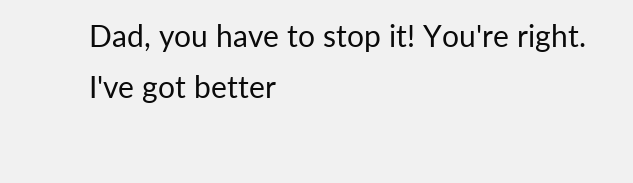Dad, you have to stop it! You're right.
I've got better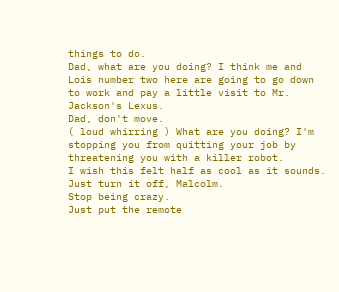things to do.
Dad, what are you doing? I think me and Lois number two here are going to go down to work and pay a little visit to Mr.
Jackson's Lexus.
Dad, don't move.
( loud whirring ) What are you doing? I'm stopping you from quitting your job by threatening you with a killer robot.
I wish this felt half as cool as it sounds.
Just turn it off, Malcolm.
Stop being crazy.
Just put the remote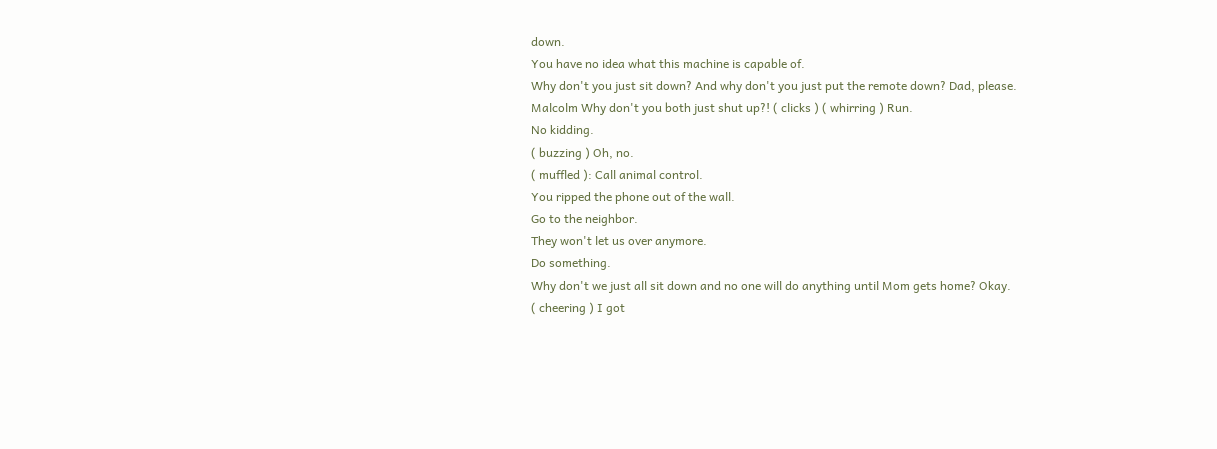down.
You have no idea what this machine is capable of.
Why don't you just sit down? And why don't you just put the remote down? Dad, please.
Malcolm Why don't you both just shut up?! ( clicks ) ( whirring ) Run.
No kidding.
( buzzing ) Oh, no.
( muffled ): Call animal control.
You ripped the phone out of the wall.
Go to the neighbor.
They won't let us over anymore.
Do something.
Why don't we just all sit down and no one will do anything until Mom gets home? Okay.
( cheering ) I got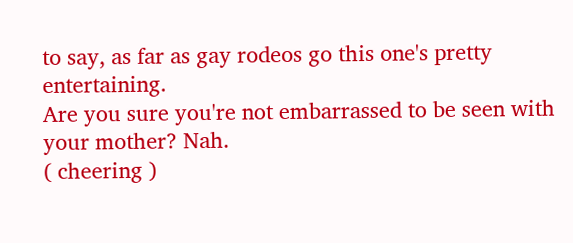to say, as far as gay rodeos go this one's pretty entertaining.
Are you sure you're not embarrassed to be seen with your mother? Nah.
( cheering )